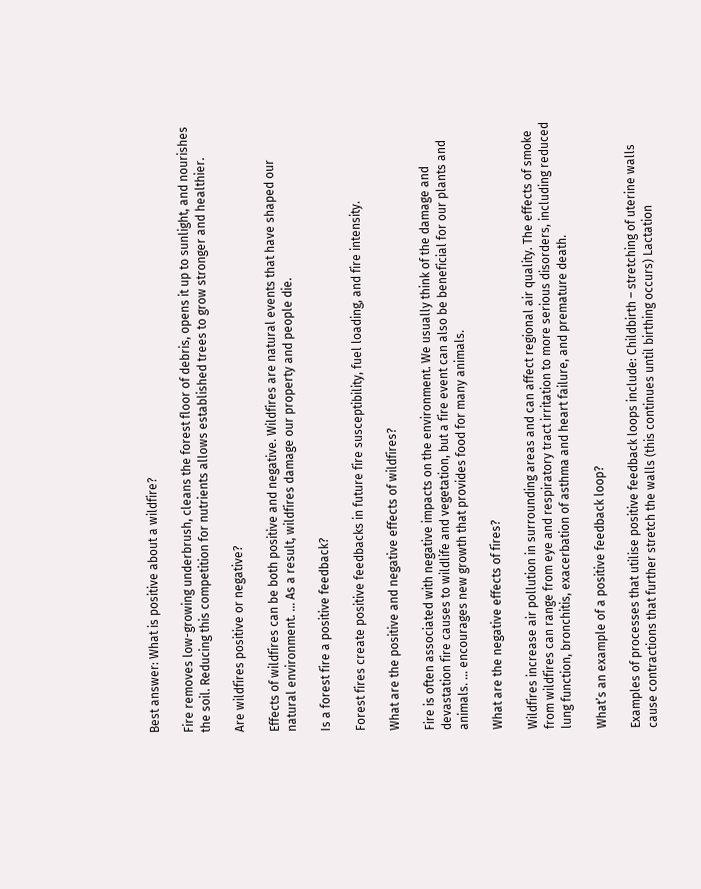Best answer: What is positive about a wildfire?

Fire removes low-growing underbrush, cleans the forest floor of debris, opens it up to sunlight, and nourishes the soil. Reducing this competition for nutrients allows established trees to grow stronger and healthier.

Are wildfires positive or negative?

Effects of wildfires can be both positive and negative. Wildfires are natural events that have shaped our natural environment. … As a result, wildfires damage our property and people die.

Is a forest fire a positive feedback?

Forest fires create positive feedbacks in future fire susceptibility, fuel loading, and fire intensity.

What are the positive and negative effects of wildfires?

Fire is often associated with negative impacts on the environment. We usually think of the damage and devastation fire causes to wildlife and vegetation, but a fire event can also be beneficial for our plants and animals. … encourages new growth that provides food for many animals.

What are the negative effects of fires?

Wildfires increase air pollution in surrounding areas and can affect regional air quality. The effects of smoke from wildfires can range from eye and respiratory tract irritation to more serious disorders, including reduced lung function, bronchitis, exacerbation of asthma and heart failure, and premature death.

What’s an example of a positive feedback loop?

Examples of processes that utilise positive feedback loops include: Childbirth – stretching of uterine walls cause contractions that further stretch the walls (this continues until birthing occurs) Lactation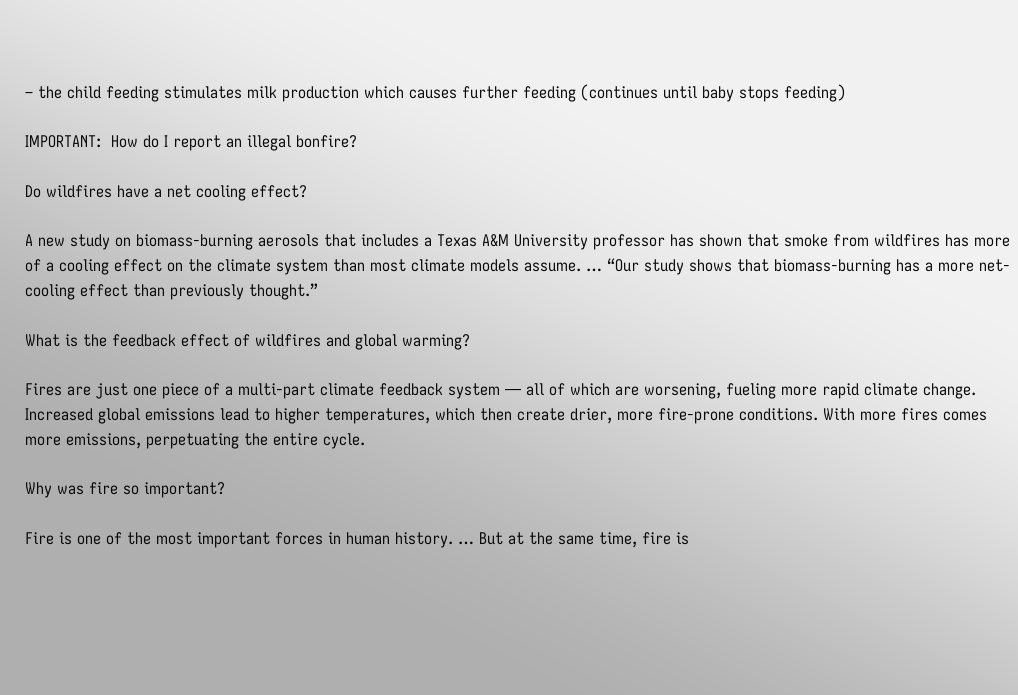– the child feeding stimulates milk production which causes further feeding (continues until baby stops feeding)

IMPORTANT:  How do I report an illegal bonfire?

Do wildfires have a net cooling effect?

A new study on biomass-burning aerosols that includes a Texas A&M University professor has shown that smoke from wildfires has more of a cooling effect on the climate system than most climate models assume. … “Our study shows that biomass-burning has a more net-cooling effect than previously thought.”

What is the feedback effect of wildfires and global warming?

Fires are just one piece of a multi-part climate feedback system — all of which are worsening, fueling more rapid climate change. Increased global emissions lead to higher temperatures, which then create drier, more fire-prone conditions. With more fires comes more emissions, perpetuating the entire cycle.

Why was fire so important?

Fire is one of the most important forces in human history. … But at the same time, fire is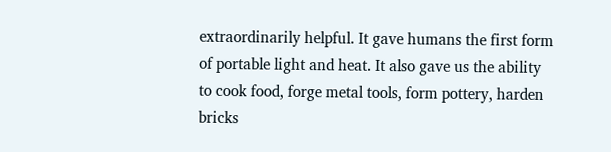extraordinarily helpful. It gave humans the first form of portable light and heat. It also gave us the ability to cook food, forge metal tools, form pottery, harden bricks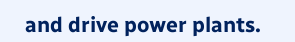and drive power plants.